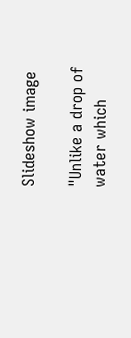Slideshow image

"Unlike a drop of water which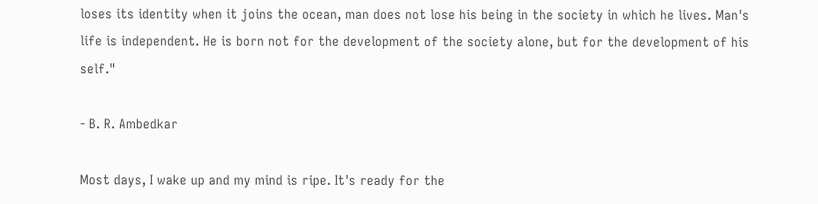loses its identity when it joins the ocean, man does not lose his being in the society in which he lives. Man's life is independent. He is born not for the development of the society alone, but for the development of his self."

- B. R. Ambedkar

Most days, I wake up and my mind is ripe. It's ready for the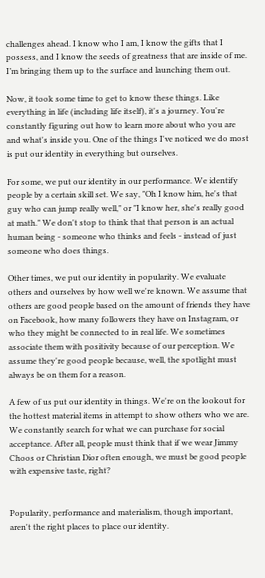challenges ahead. I know who I am, I know the gifts that I possess, and I know the seeds of greatness that are inside of me. I’m bringing them up to the surface and launching them out.

Now, it took some time to get to know these things. Like everything in life (including life itself), it's a journey. You're constantly figuring out how to learn more about who you are and what's inside you. One of the things I've noticed we do most is put our identity in everything but ourselves.

For some, we put our identity in our performance. We identify people by a certain skill set. We say, "Oh I know him, he's that guy who can jump really well," or "I know her, she's really good at math." We don't stop to think that that person is an actual human being - someone who thinks and feels - instead of just someone who does things.

Other times, we put our identity in popularity. We evaluate others and ourselves by how well we're known. We assume that others are good people based on the amount of friends they have on Facebook, how many followers they have on Instagram, or who they might be connected to in real life. We sometimes associate them with positivity because of our perception. We assume they're good people because, well, the spotlight must always be on them for a reason.

A few of us put our identity in things. We're on the lookout for the hottest material items in attempt to show others who we are. We constantly search for what we can purchase for social acceptance. After all, people must think that if we wear Jimmy Choos or Christian Dior often enough, we must be good people with expensive taste, right?


Popularity, performance and materialism, though important, aren't the right places to place our identity.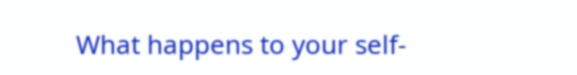What happens to your self-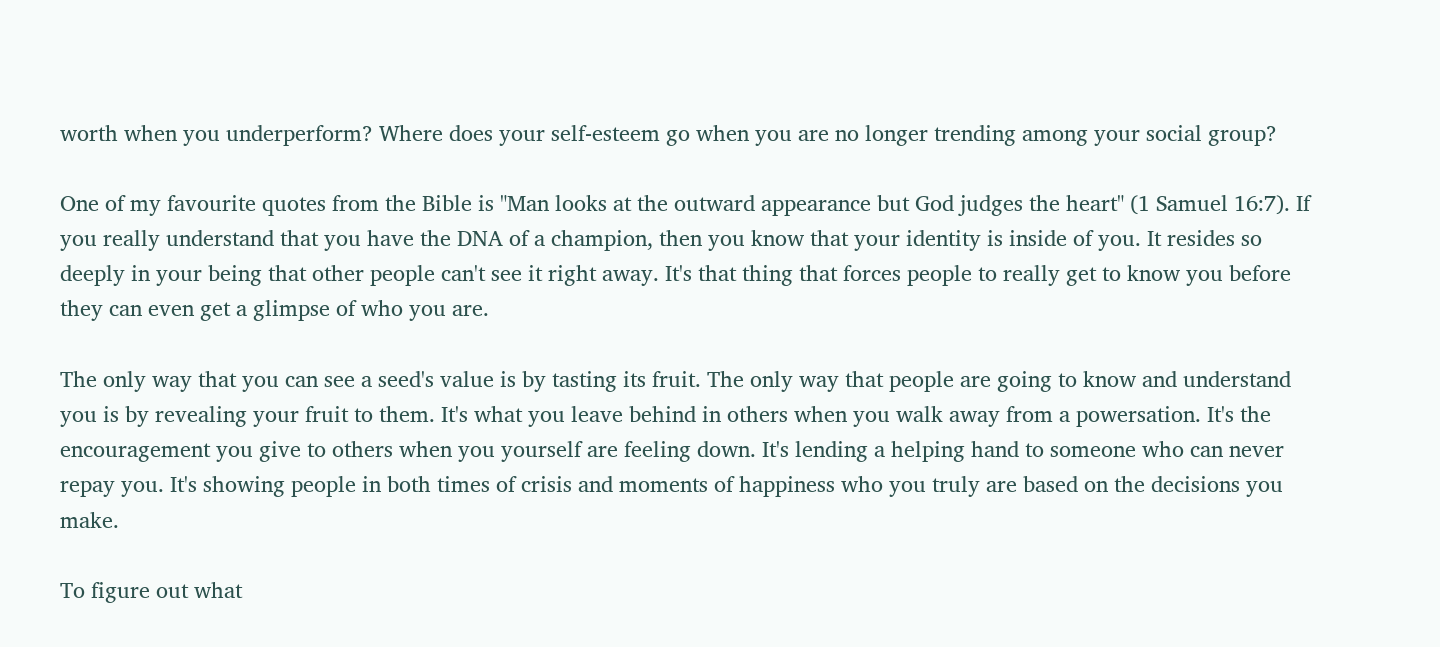worth when you underperform? Where does your self-esteem go when you are no longer trending among your social group?

One of my favourite quotes from the Bible is "Man looks at the outward appearance but God judges the heart" (1 Samuel 16:7). If you really understand that you have the DNA of a champion, then you know that your identity is inside of you. It resides so deeply in your being that other people can't see it right away. It's that thing that forces people to really get to know you before they can even get a glimpse of who you are.

The only way that you can see a seed's value is by tasting its fruit. The only way that people are going to know and understand you is by revealing your fruit to them. It's what you leave behind in others when you walk away from a powersation. It's the encouragement you give to others when you yourself are feeling down. It's lending a helping hand to someone who can never repay you. It's showing people in both times of crisis and moments of happiness who you truly are based on the decisions you make.

To figure out what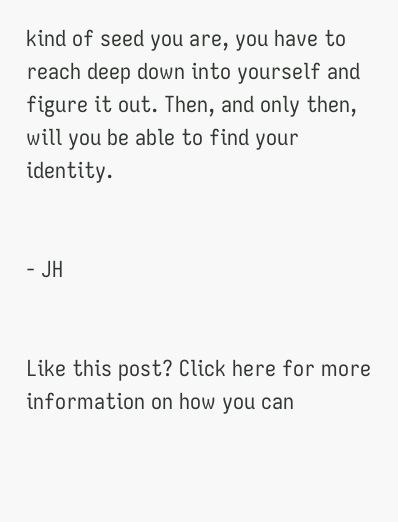kind of seed you are, you have to reach deep down into yourself and figure it out. Then, and only then, will you be able to find your identity.


- JH


Like this post? Click here for more information on how you can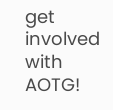get involved with AOTG!